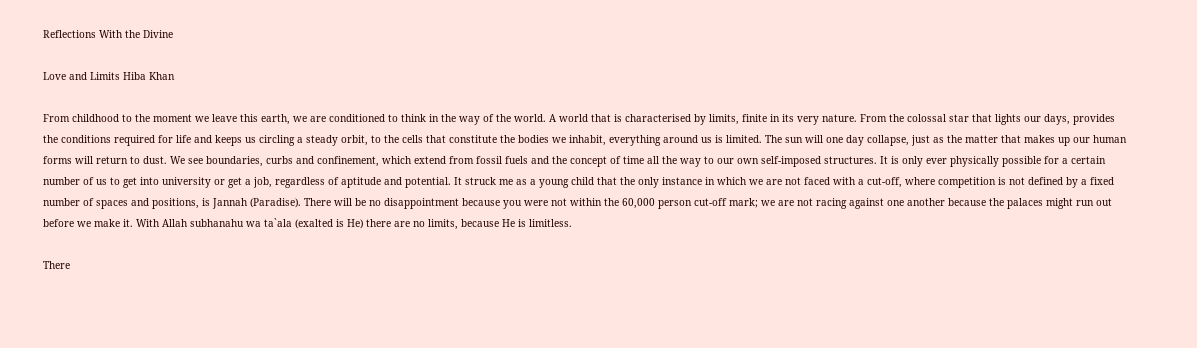Reflections With the Divine

Love and Limits Hiba Khan

From childhood to the moment we leave this earth, we are conditioned to think in the way of the world. A world that is characterised by limits, finite in its very nature. From the colossal star that lights our days, provides the conditions required for life and keeps us circling a steady orbit, to the cells that constitute the bodies we inhabit, everything around us is limited. The sun will one day collapse, just as the matter that makes up our human forms will return to dust. We see boundaries, curbs and confinement, which extend from fossil fuels and the concept of time all the way to our own self-imposed structures. It is only ever physically possible for a certain number of us to get into university or get a job, regardless of aptitude and potential. It struck me as a young child that the only instance in which we are not faced with a cut-off, where competition is not defined by a fixed number of spaces and positions, is Jannah (Paradise). There will be no disappointment because you were not within the 60,000 person cut-off mark; we are not racing against one another because the palaces might run out before we make it. With Allah subhanahu wa ta`ala (exalted is He) there are no limits, because He is limitless.

There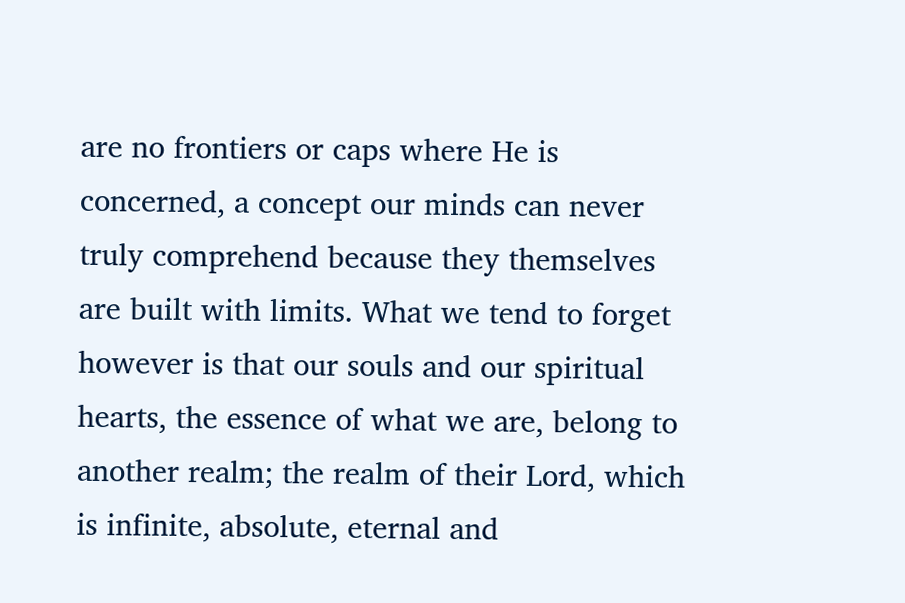are no frontiers or caps where He is concerned, a concept our minds can never truly comprehend because they themselves are built with limits. What we tend to forget however is that our souls and our spiritual hearts, the essence of what we are, belong to another realm; the realm of their Lord, which is infinite, absolute, eternal and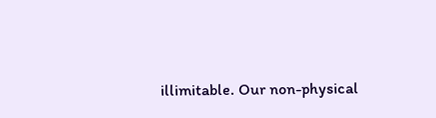illimitable. Our non-physical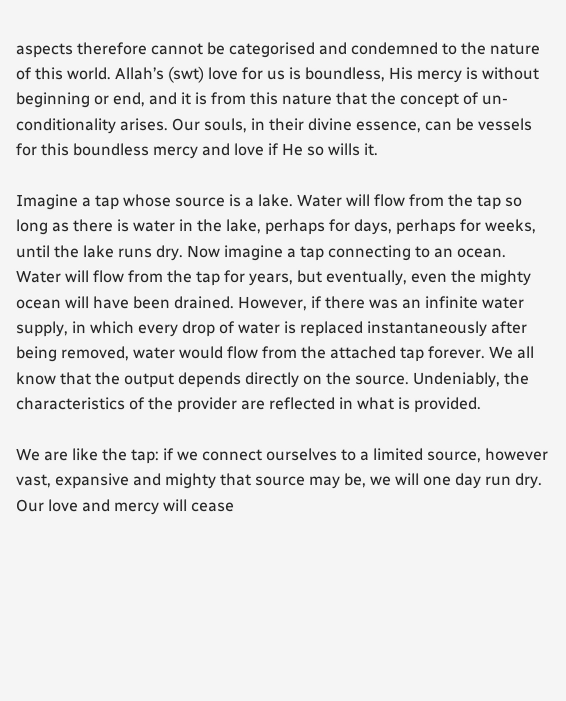aspects therefore cannot be categorised and condemned to the nature of this world. Allah’s (swt) love for us is boundless, His mercy is without beginning or end, and it is from this nature that the concept of un-conditionality arises. Our souls, in their divine essence, can be vessels for this boundless mercy and love if He so wills it.

Imagine a tap whose source is a lake. Water will flow from the tap so long as there is water in the lake, perhaps for days, perhaps for weeks, until the lake runs dry. Now imagine a tap connecting to an ocean. Water will flow from the tap for years, but eventually, even the mighty ocean will have been drained. However, if there was an infinite water supply, in which every drop of water is replaced instantaneously after being removed, water would flow from the attached tap forever. We all know that the output depends directly on the source. Undeniably, the characteristics of the provider are reflected in what is provided.

We are like the tap: if we connect ourselves to a limited source, however vast, expansive and mighty that source may be, we will one day run dry. Our love and mercy will cease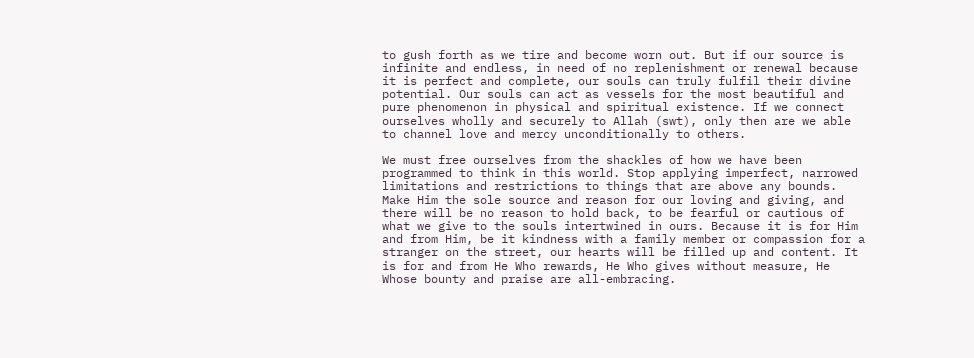to gush forth as we tire and become worn out. But if our source is infinite and endless, in need of no replenishment or renewal because it is perfect and complete, our souls can truly fulfil their divine potential. Our souls can act as vessels for the most beautiful and pure phenomenon in physical and spiritual existence. If we connect ourselves wholly and securely to Allah (swt), only then are we able to channel love and mercy unconditionally to others.

We must free ourselves from the shackles of how we have been programmed to think in this world. Stop applying imperfect, narrowed limitations and restrictions to things that are above any bounds. Make Him the sole source and reason for our loving and giving, and there will be no reason to hold back, to be fearful or cautious of what we give to the souls intertwined in ours. Because it is for Him and from Him, be it kindness with a family member or compassion for a stranger on the street, our hearts will be filled up and content. It is for and from He Who rewards, He Who gives without measure, He Whose bounty and praise are all-embracing.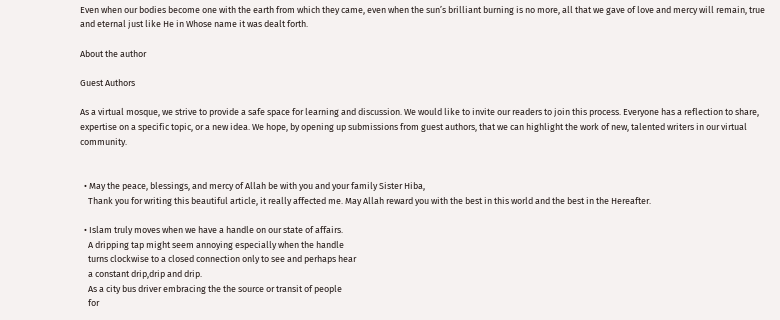Even when our bodies become one with the earth from which they came, even when the sun’s brilliant burning is no more, all that we gave of love and mercy will remain, true and eternal just like He in Whose name it was dealt forth.

About the author

Guest Authors

As a virtual mosque, we strive to provide a safe space for learning and discussion. We would like to invite our readers to join this process. Everyone has a reflection to share, expertise on a specific topic, or a new idea. We hope, by opening up submissions from guest authors, that we can highlight the work of new, talented writers in our virtual community.


  • May the peace, blessings, and mercy of Allah be with you and your family Sister Hiba,
    Thank you for writing this beautiful article, it really affected me. May Allah reward you with the best in this world and the best in the Hereafter.

  • Islam truly moves when we have a handle on our state of affairs.
    A dripping tap might seem annoying especially when the handle
    turns clockwise to a closed connection only to see and perhaps hear
    a constant drip,drip and drip.
    As a city bus driver embracing the the source or transit of people
    for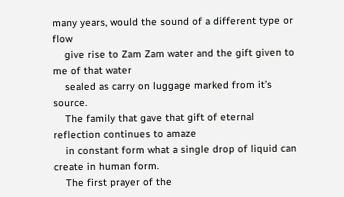many years, would the sound of a different type or flow
    give rise to Zam Zam water and the gift given to me of that water
    sealed as carry on luggage marked from it’s source.
    The family that gave that gift of eternal reflection continues to amaze
    in constant form what a single drop of liquid can create in human form.
    The first prayer of the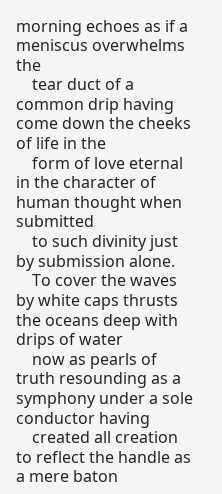morning echoes as if a meniscus overwhelms the
    tear duct of a common drip having come down the cheeks of life in the
    form of love eternal in the character of human thought when submitted
    to such divinity just by submission alone.
    To cover the waves by white caps thrusts the oceans deep with drips of water
    now as pearls of truth resounding as a symphony under a sole conductor having
    created all creation to reflect the handle as a mere baton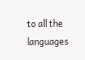to all the languages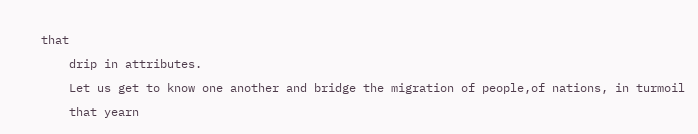that
    drip in attributes.
    Let us get to know one another and bridge the migration of people,of nations, in turmoil
    that yearn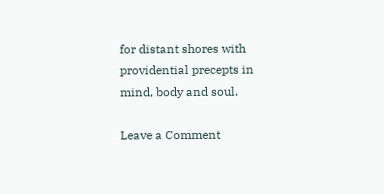for distant shores with providential precepts in mind, body and soul.

Leave a Comment